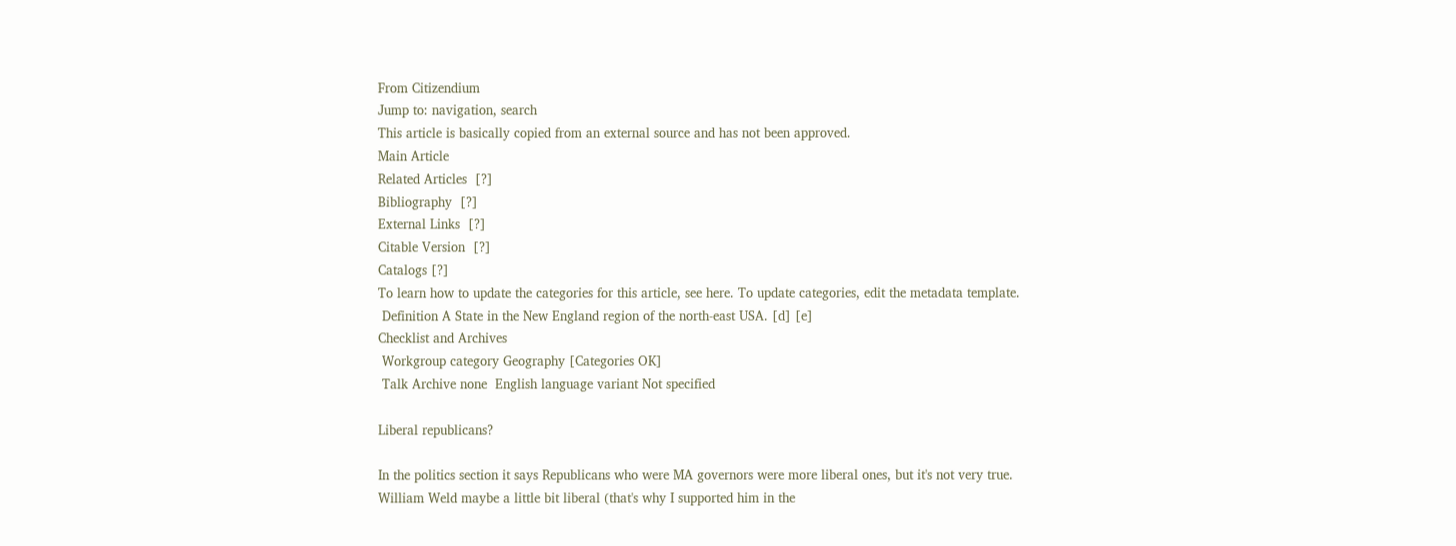From Citizendium
Jump to: navigation, search
This article is basically copied from an external source and has not been approved.
Main Article
Related Articles  [?]
Bibliography  [?]
External Links  [?]
Citable Version  [?]
Catalogs [?]
To learn how to update the categories for this article, see here. To update categories, edit the metadata template.
 Definition A State in the New England region of the north-east USA. [d] [e]
Checklist and Archives
 Workgroup category Geography [Categories OK]
 Talk Archive none  English language variant Not specified

Liberal republicans?

In the politics section it says Republicans who were MA governors were more liberal ones, but it's not very true. William Weld maybe a little bit liberal (that's why I supported him in the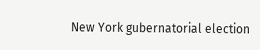New York gubernatorial election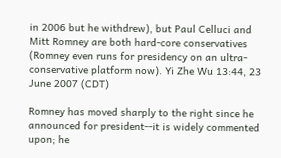in 2006 but he withdrew), but Paul Celluci and Mitt Romney are both hard-core conservatives (Romney even runs for presidency on an ultra-conservative platform now). Yi Zhe Wu 13:44, 23 June 2007 (CDT)

Romney has moved sharply to the right since he announced for president--it is widely commented upon; he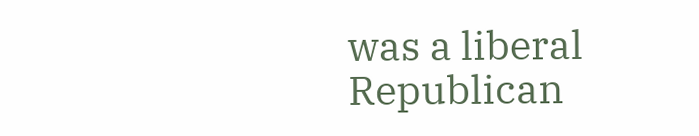was a liberal Republican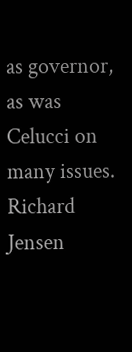as governor, as was Celucci on many issues. Richard Jensen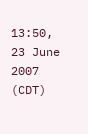13:50, 23 June 2007 (CDT)